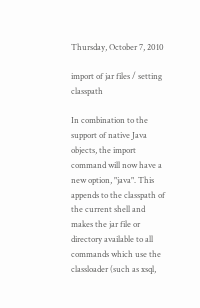Thursday, October 7, 2010

import of jar files / setting classpath

In combination to the support of native Java objects, the import command will now have a new option, "java". This appends to the classpath of the current shell and makes the jar file or directory available to all commands which use the classloader (such as xsql,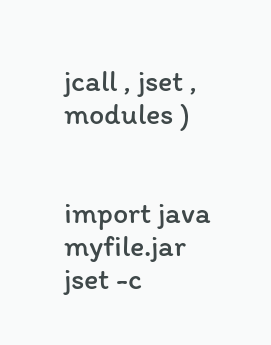jcall , jset , modules )


import java myfile.jar
jset -c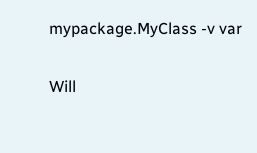mypackage.MyClass -v var

Will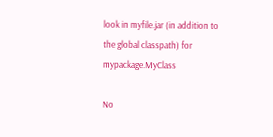look in myfile.jar (in addition to the global classpath) for mypackage.MyClass

No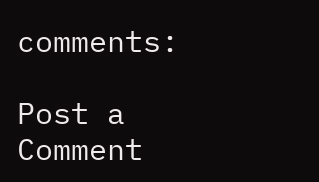comments:

Post a Comment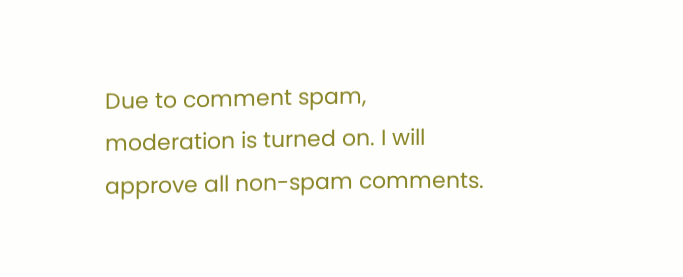Due to comment spam, moderation is turned on. I will approve all non-spam comments.